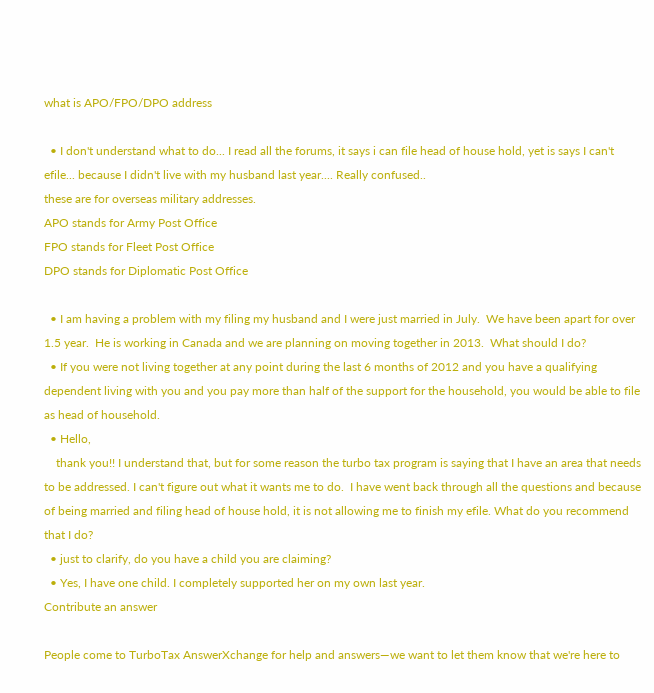what is APO/FPO/DPO address

  • I don't understand what to do... I read all the forums, it says i can file head of house hold, yet is says I can't efile... because I didn't live with my husband last year.... Really confused..
these are for overseas military addresses.
APO stands for Army Post Office
FPO stands for Fleet Post Office
DPO stands for Diplomatic Post Office

  • I am having a problem with my filing my husband and I were just married in July.  We have been apart for over 1.5 year.  He is working in Canada and we are planning on moving together in 2013.  What should I do?
  • If you were not living together at any point during the last 6 months of 2012 and you have a qualifying dependent living with you and you pay more than half of the support for the household, you would be able to file as head of household.
  • Hello,
    thank you!! I understand that, but for some reason the turbo tax program is saying that I have an area that needs to be addressed. I can't figure out what it wants me to do.  I have went back through all the questions and because of being married and filing head of house hold, it is not allowing me to finish my efile. What do you recommend that I do?
  • just to clarify, do you have a child you are claiming?
  • Yes, I have one child. I completely supported her on my own last year.
Contribute an answer

People come to TurboTax AnswerXchange for help and answers—we want to let them know that we're here to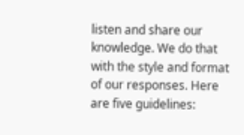listen and share our knowledge. We do that with the style and format of our responses. Here are five guidelines: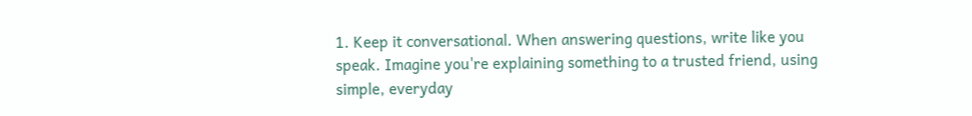1. Keep it conversational. When answering questions, write like you speak. Imagine you're explaining something to a trusted friend, using simple, everyday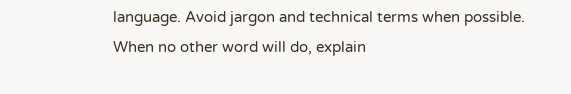language. Avoid jargon and technical terms when possible. When no other word will do, explain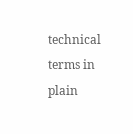technical terms in plain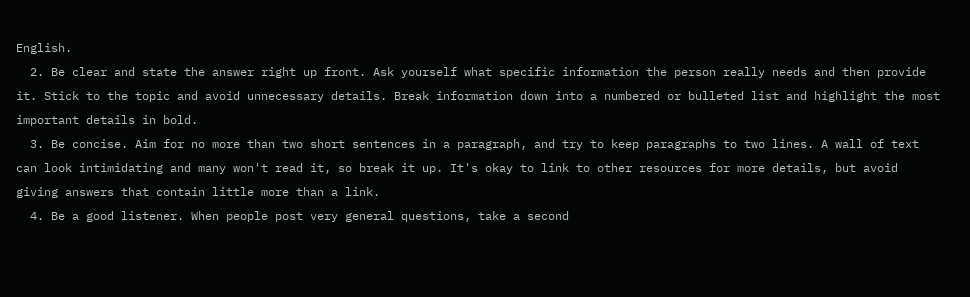English.
  2. Be clear and state the answer right up front. Ask yourself what specific information the person really needs and then provide it. Stick to the topic and avoid unnecessary details. Break information down into a numbered or bulleted list and highlight the most important details in bold.
  3. Be concise. Aim for no more than two short sentences in a paragraph, and try to keep paragraphs to two lines. A wall of text can look intimidating and many won't read it, so break it up. It's okay to link to other resources for more details, but avoid giving answers that contain little more than a link.
  4. Be a good listener. When people post very general questions, take a second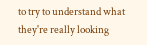to try to understand what they're really looking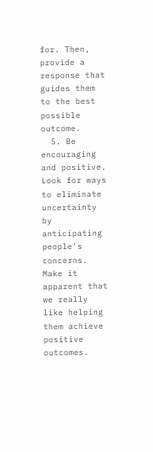for. Then, provide a response that guides them to the best possible outcome.
  5. Be encouraging and positive. Look for ways to eliminate uncertainty by anticipating people's concerns. Make it apparent that we really like helping them achieve positive outcomes.